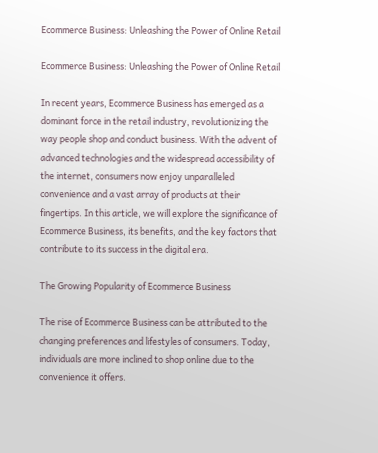Ecommerce Business: Unleashing the Power of Online Retail

Ecommerce Business: Unleashing the Power of Online Retail

In recent years, Ecommerce Business has emerged as a dominant force in the retail industry, revolutionizing the way people shop and conduct business. With the advent of advanced technologies and the widespread accessibility of the internet, consumers now enjoy unparalleled convenience and a vast array of products at their fingertips. In this article, we will explore the significance of Ecommerce Business, its benefits, and the key factors that contribute to its success in the digital era.

The Growing Popularity of Ecommerce Business

The rise of Ecommerce Business can be attributed to the changing preferences and lifestyles of consumers. Today, individuals are more inclined to shop online due to the convenience it offers.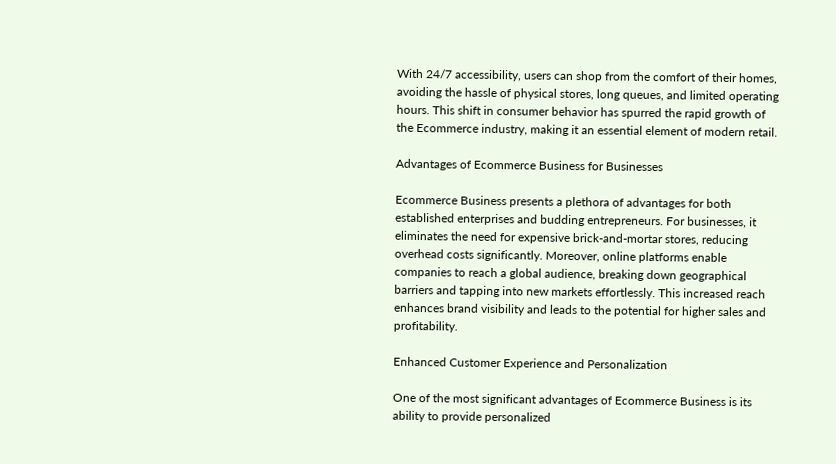With 24/7 accessibility, users can shop from the comfort of their homes, avoiding the hassle of physical stores, long queues, and limited operating hours. This shift in consumer behavior has spurred the rapid growth of the Ecommerce industry, making it an essential element of modern retail.

Advantages of Ecommerce Business for Businesses

Ecommerce Business presents a plethora of advantages for both established enterprises and budding entrepreneurs. For businesses, it eliminates the need for expensive brick-and-mortar stores, reducing overhead costs significantly. Moreover, online platforms enable companies to reach a global audience, breaking down geographical barriers and tapping into new markets effortlessly. This increased reach enhances brand visibility and leads to the potential for higher sales and profitability.

Enhanced Customer Experience and Personalization

One of the most significant advantages of Ecommerce Business is its ability to provide personalized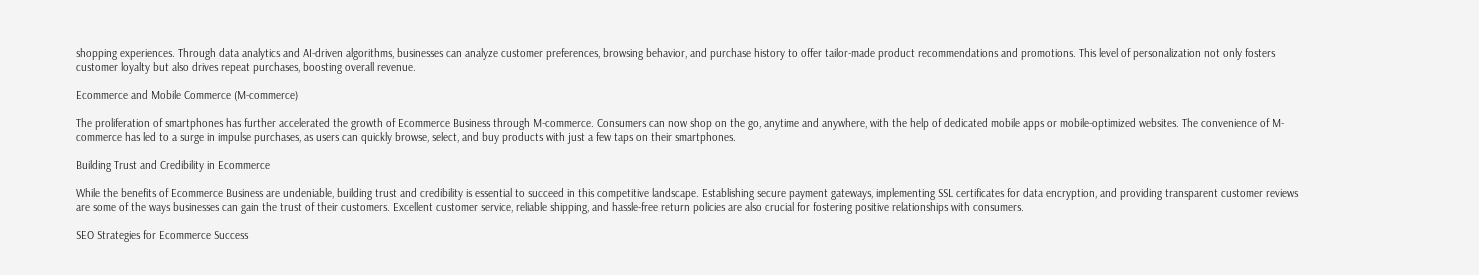shopping experiences. Through data analytics and AI-driven algorithms, businesses can analyze customer preferences, browsing behavior, and purchase history to offer tailor-made product recommendations and promotions. This level of personalization not only fosters customer loyalty but also drives repeat purchases, boosting overall revenue.

Ecommerce and Mobile Commerce (M-commerce)

The proliferation of smartphones has further accelerated the growth of Ecommerce Business through M-commerce. Consumers can now shop on the go, anytime and anywhere, with the help of dedicated mobile apps or mobile-optimized websites. The convenience of M-commerce has led to a surge in impulse purchases, as users can quickly browse, select, and buy products with just a few taps on their smartphones.

Building Trust and Credibility in Ecommerce

While the benefits of Ecommerce Business are undeniable, building trust and credibility is essential to succeed in this competitive landscape. Establishing secure payment gateways, implementing SSL certificates for data encryption, and providing transparent customer reviews are some of the ways businesses can gain the trust of their customers. Excellent customer service, reliable shipping, and hassle-free return policies are also crucial for fostering positive relationships with consumers.

SEO Strategies for Ecommerce Success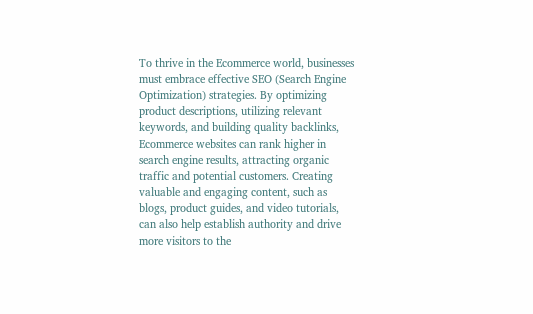To thrive in the Ecommerce world, businesses must embrace effective SEO (Search Engine Optimization) strategies. By optimizing product descriptions, utilizing relevant keywords, and building quality backlinks, Ecommerce websites can rank higher in search engine results, attracting organic traffic and potential customers. Creating valuable and engaging content, such as blogs, product guides, and video tutorials, can also help establish authority and drive more visitors to the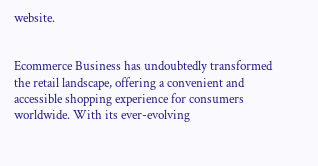website.


Ecommerce Business has undoubtedly transformed the retail landscape, offering a convenient and accessible shopping experience for consumers worldwide. With its ever-evolving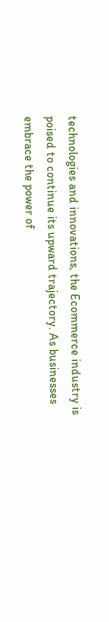technologies and innovations, the Ecommerce industry is poised to continue its upward trajectory. As businesses embrace the power of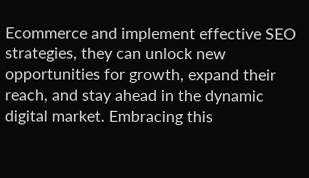Ecommerce and implement effective SEO strategies, they can unlock new opportunities for growth, expand their reach, and stay ahead in the dynamic digital market. Embracing this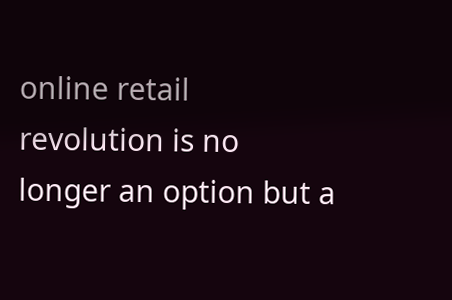online retail revolution is no longer an option but a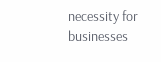necessity for businesses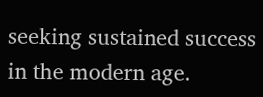seeking sustained success in the modern age.